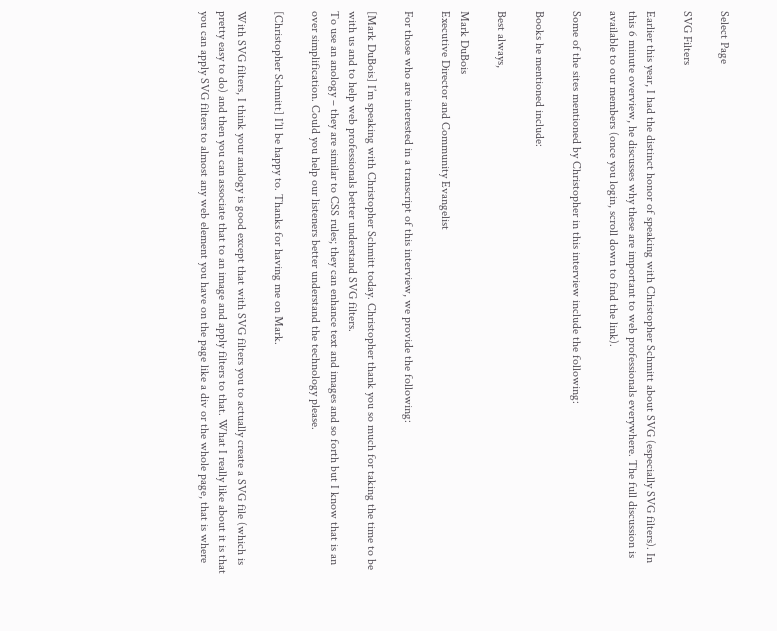Select Page

SVG Filters

Earlier this year, I had the distinct honor of speaking with Christopher Schmitt about SVG (especially SVG filters). In this 6 minute overview, he discusses why these are important to web professionals everywhere. The full discussion is available to our members (once you login, scroll down to find the link).

Some of the sites mentioned by Christopher in this interview include the following:

Books he mentioned include:

Best always,

Mark DuBois
Executive Director and Community Evangelist

For those who are interested in a transcript of this interview, we provide the following:

[Mark DuBois] I’m speaking with Christopher Schmitt today. Christopher thank you so much for taking the time to be with us and to help web professionals better understand SVG filters.
To use an anology – they are similar to CSS rules; they can enhance text and images and so forth but I know that is an over simplification. Could you help our listeners better understand the technology please.

[Christopher Schmitt] I’ll be happy to. Thanks for having me on Mark.

With SVG filters, I think your analogy is good except that with SVG filters you to actually create a SVG file (which is pretty easy to do) and then you can associate that to an image and apply filters to that. What I really like about it is that you can apply SVG filters to almost any web element you have on the page like a div or the whole page, that is where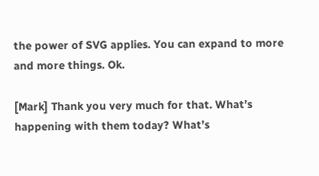the power of SVG applies. You can expand to more and more things. Ok.

[Mark] Thank you very much for that. What’s happening with them today? What’s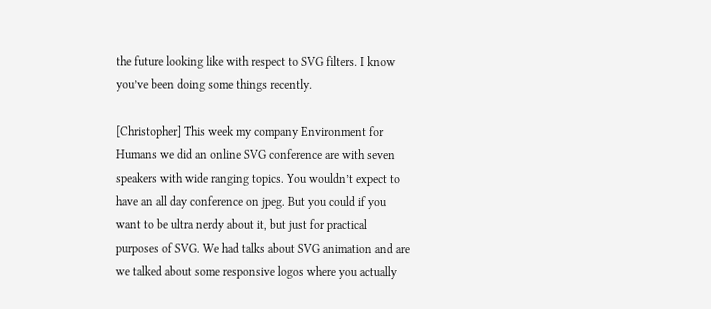the future looking like with respect to SVG filters. I know you’ve been doing some things recently.

[Christopher] This week my company Environment for Humans we did an online SVG conference are with seven speakers with wide ranging topics. You wouldn’t expect to have an all day conference on jpeg. But you could if you want to be ultra nerdy about it, but just for practical purposes of SVG. We had talks about SVG animation and are we talked about some responsive logos where you actually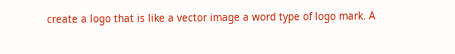create a logo that is like a vector image a word type of logo mark. A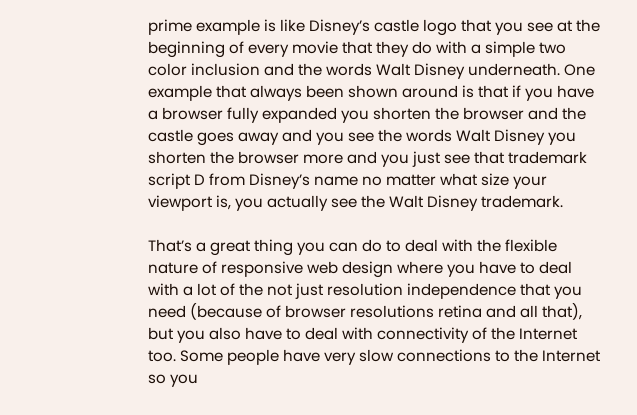prime example is like Disney’s castle logo that you see at the beginning of every movie that they do with a simple two color inclusion and the words Walt Disney underneath. One example that always been shown around is that if you have a browser fully expanded you shorten the browser and the castle goes away and you see the words Walt Disney you shorten the browser more and you just see that trademark script D from Disney’s name no matter what size your viewport is, you actually see the Walt Disney trademark.

That’s a great thing you can do to deal with the flexible nature of responsive web design where you have to deal with a lot of the not just resolution independence that you need (because of browser resolutions retina and all that), but you also have to deal with connectivity of the Internet too. Some people have very slow connections to the Internet so you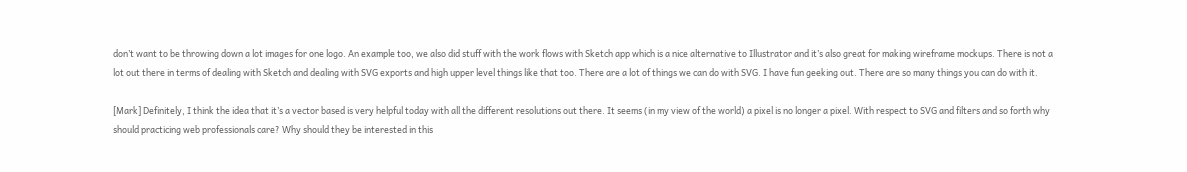don’t want to be throwing down a lot images for one logo. An example too, we also did stuff with the work flows with Sketch app which is a nice alternative to Illustrator and it’s also great for making wireframe mockups. There is not a lot out there in terms of dealing with Sketch and dealing with SVG exports and high upper level things like that too. There are a lot of things we can do with SVG. I have fun geeking out. There are so many things you can do with it.

[Mark] Definitely, I think the idea that it’s a vector based is very helpful today with all the different resolutions out there. It seems (in my view of the world) a pixel is no longer a pixel. With respect to SVG and filters and so forth why should practicing web professionals care? Why should they be interested in this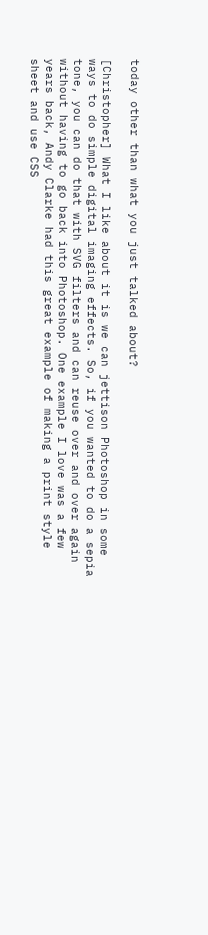today other than what you just talked about?

[Christopher] What I like about it is we can jettison Photoshop in some ways to do simple digital imaging effects. So, if you wanted to do a sepia tone, you can do that with SVG filters and can reuse over and over again without having to go back into Photoshop. One example I love was a few years back, Andy Clarke had this great example of making a print style sheet and use CSS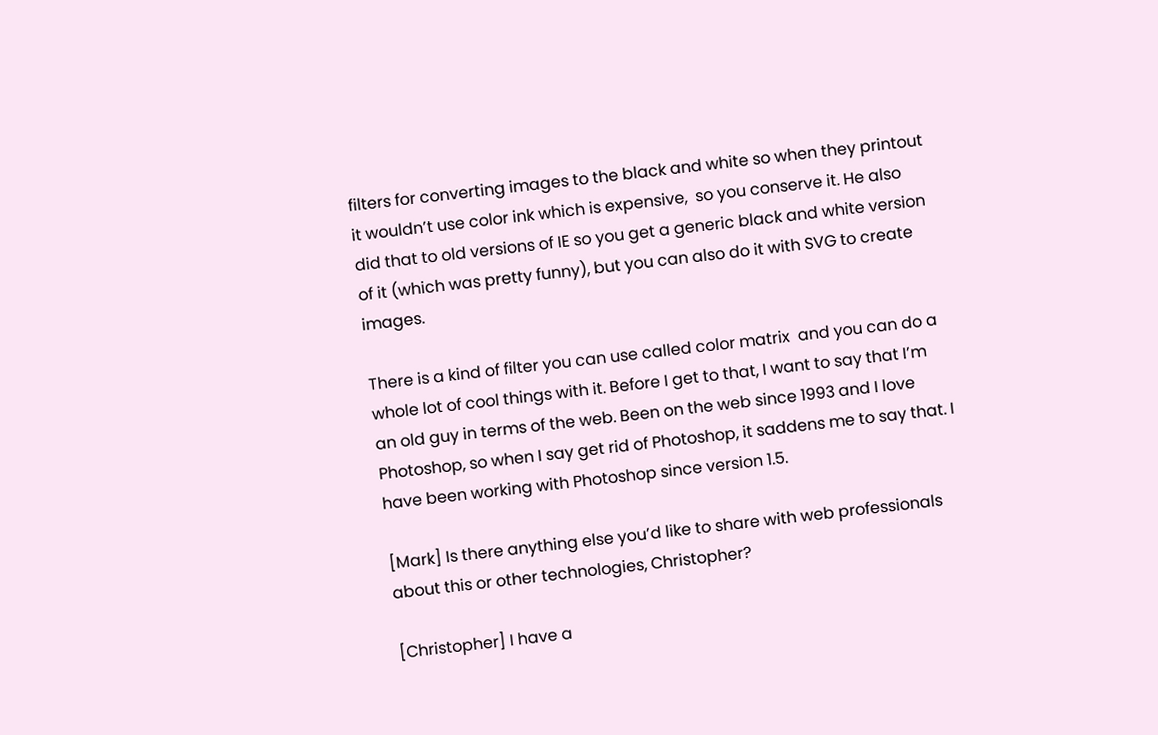filters for converting images to the black and white so when they printout it wouldn’t use color ink which is expensive,  so you conserve it. He also did that to old versions of IE so you get a generic black and white version of it (which was pretty funny), but you can also do it with SVG to create images.

There is a kind of filter you can use called color matrix  and you can do a whole lot of cool things with it. Before I get to that, I want to say that I’m an old guy in terms of the web. Been on the web since 1993 and I love Photoshop, so when I say get rid of Photoshop, it saddens me to say that. I have been working with Photoshop since version 1.5.

[Mark] Is there anything else you’d like to share with web professionals about this or other technologies, Christopher?

[Christopher] I have a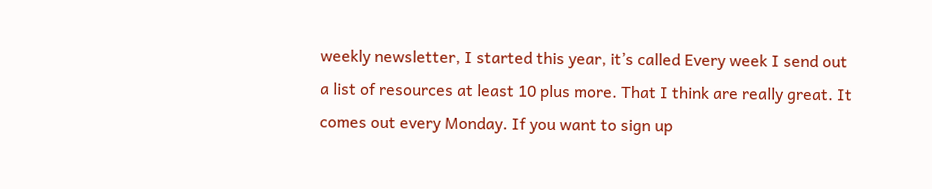weekly newsletter, I started this year, it’s called Every week I send out a list of resources at least 10 plus more. That I think are really great. It comes out every Monday. If you want to sign up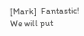[Mark]  Fantastic! We will put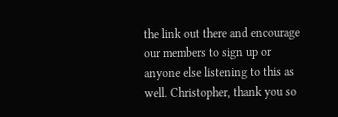the link out there and encourage our members to sign up or anyone else listening to this as well. Christopher, thank you so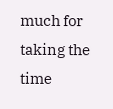much for taking the time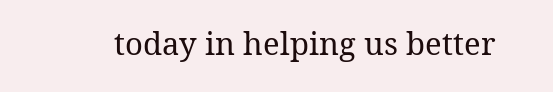today in helping us better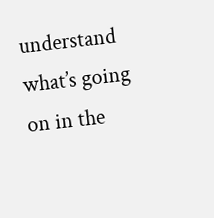understand what’s going on in the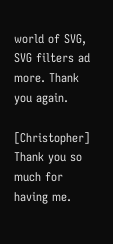world of SVG, SVG filters ad more. Thank you again.

[Christopher] Thank you so much for having me.